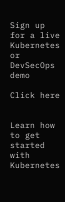Sign up for a live Kubernetes or DevSecOps demo

Click here


Learn how to get started with Kubernetes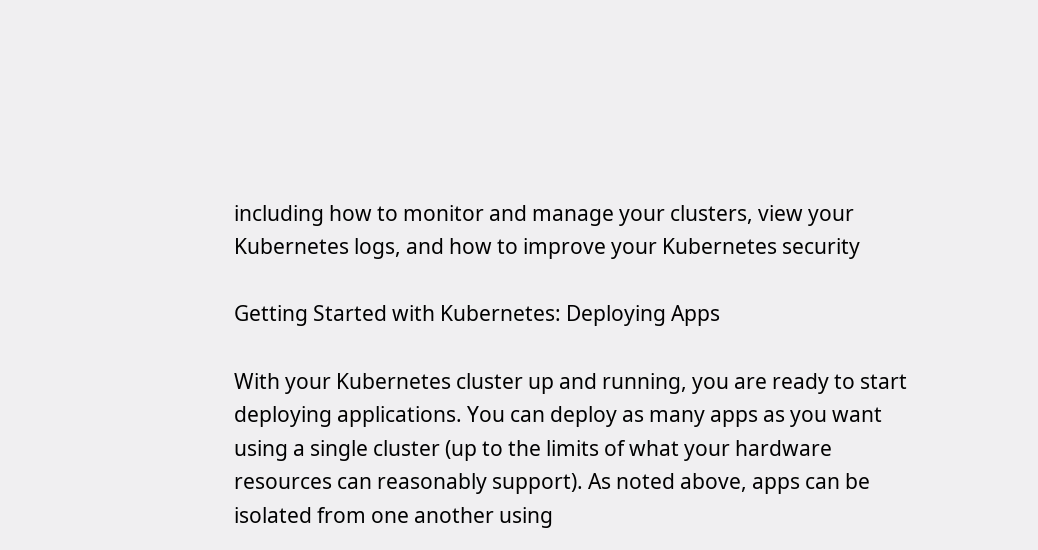including how to monitor and manage your clusters, view your Kubernetes logs, and how to improve your Kubernetes security

Getting Started with Kubernetes: Deploying Apps

With your Kubernetes cluster up and running, you are ready to start deploying applications. You can deploy as many apps as you want using a single cluster (up to the limits of what your hardware resources can reasonably support). As noted above, apps can be isolated from one another using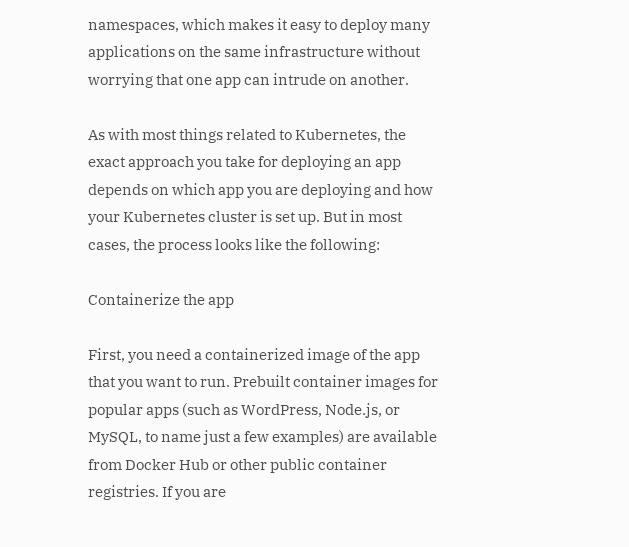namespaces, which makes it easy to deploy many applications on the same infrastructure without worrying that one app can intrude on another.

As with most things related to Kubernetes, the exact approach you take for deploying an app depends on which app you are deploying and how your Kubernetes cluster is set up. But in most cases, the process looks like the following:

Containerize the app

First, you need a containerized image of the app that you want to run. Prebuilt container images for popular apps (such as WordPress, Node.js, or MySQL, to name just a few examples) are available from Docker Hub or other public container registries. If you are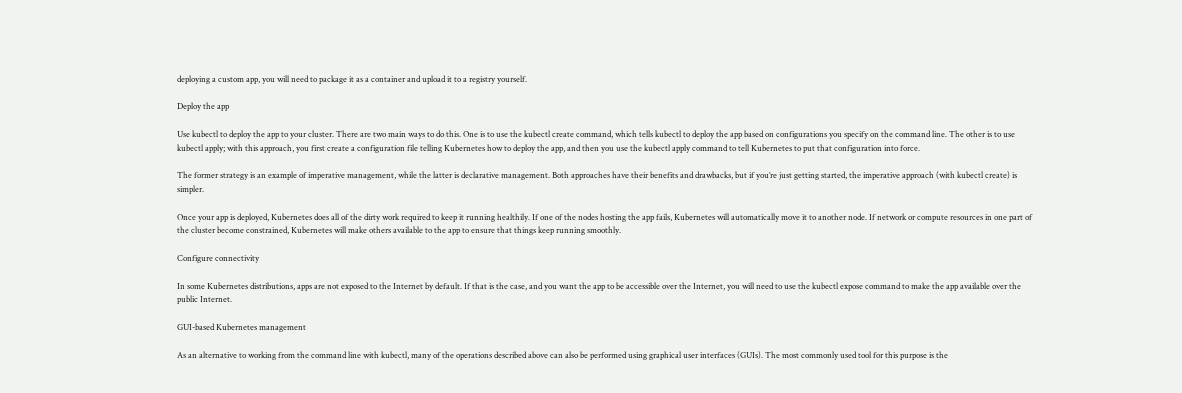deploying a custom app, you will need to package it as a container and upload it to a registry yourself.

Deploy the app

Use kubectl to deploy the app to your cluster. There are two main ways to do this. One is to use the kubectl create command, which tells kubectl to deploy the app based on configurations you specify on the command line. The other is to use kubectl apply; with this approach, you first create a configuration file telling Kubernetes how to deploy the app, and then you use the kubectl apply command to tell Kubernetes to put that configuration into force.

The former strategy is an example of imperative management, while the latter is declarative management. Both approaches have their benefits and drawbacks, but if you’re just getting started, the imperative approach (with kubectl create) is simpler.

Once your app is deployed, Kubernetes does all of the dirty work required to keep it running healthily. If one of the nodes hosting the app fails, Kubernetes will automatically move it to another node. If network or compute resources in one part of the cluster become constrained, Kubernetes will make others available to the app to ensure that things keep running smoothly.

Configure connectivity

In some Kubernetes distributions, apps are not exposed to the Internet by default. If that is the case, and you want the app to be accessible over the Internet, you will need to use the kubectl expose command to make the app available over the public Internet.

GUI-based Kubernetes management

As an alternative to working from the command line with kubectl, many of the operations described above can also be performed using graphical user interfaces (GUIs). The most commonly used tool for this purpose is the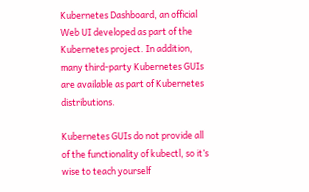Kubernetes Dashboard, an official Web UI developed as part of the Kubernetes project. In addition, many third-party Kubernetes GUIs are available as part of Kubernetes distributions.

Kubernetes GUIs do not provide all of the functionality of kubectl, so it’s wise to teach yourself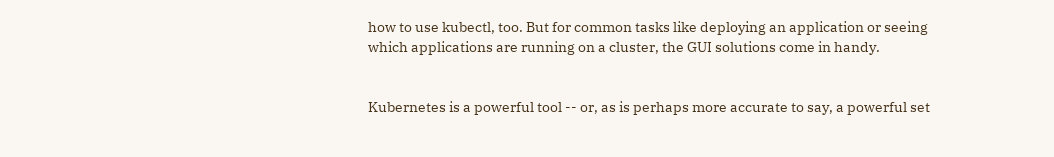how to use kubectl, too. But for common tasks like deploying an application or seeing which applications are running on a cluster, the GUI solutions come in handy.


Kubernetes is a powerful tool -- or, as is perhaps more accurate to say, a powerful set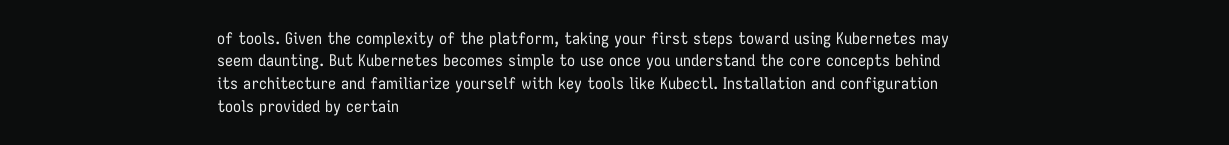of tools. Given the complexity of the platform, taking your first steps toward using Kubernetes may seem daunting. But Kubernetes becomes simple to use once you understand the core concepts behind its architecture and familiarize yourself with key tools like Kubectl. Installation and configuration tools provided by certain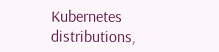Kubernetes distributions,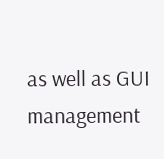as well as GUI management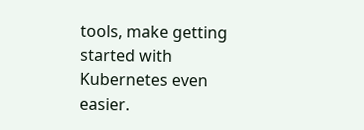tools, make getting started with Kubernetes even easier.